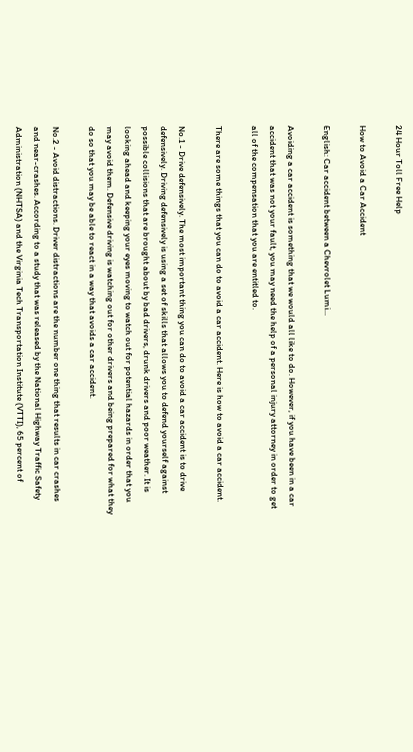24 Hour Toll Free Help

How to Avoid a Car Accident

English: Car accident between a Chevrolet Lumi...

Avoiding a car accident is something that we would all like to do. However, if you have been in a car accident that was not your fault, you may need the help of a personal injury attorney in order to get all of the compensation that you are entitled to.

There are some things that you can do to avoid a car accident. Here is how to avoid a car accident.

No.1 - Drive defensively. The most important thing you can do to avoid a car accident is to drive defensively. Driving defensively is using a set of skills that allows you to defend yourself against possible collisions that are brought about by bad drivers, drunk drivers and poor weather. It is looking ahead and keeping your eyes moving to watch out for potential hazards in order that you may avoid them. Defensive driving is watching out for other drivers and being prepared for what they do so that you may be able to react in a way that avoids a car accident.

No.2 - Avoid distractions. Driver distractions are the number one thing that results in car crashes and near-crashes. According to a study that was released by the National Highway Traffic Safety Administration (NHTSA) and the Virginia Tech Transportation Institute (VTTI), 65 percent of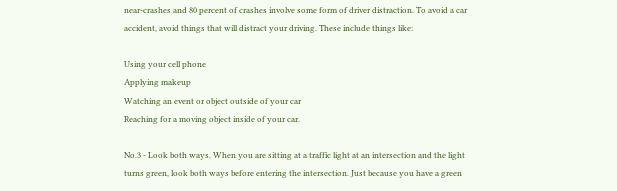near-crashes and 80 percent of crashes involve some form of driver distraction. To avoid a car accident, avoid things that will distract your driving. These include things like:

Using your cell phone
Applying makeup
Watching an event or object outside of your car
Reaching for a moving object inside of your car.

No.3 - Look both ways. When you are sitting at a traffic light at an intersection and the light turns green, look both ways before entering the intersection. Just because you have a green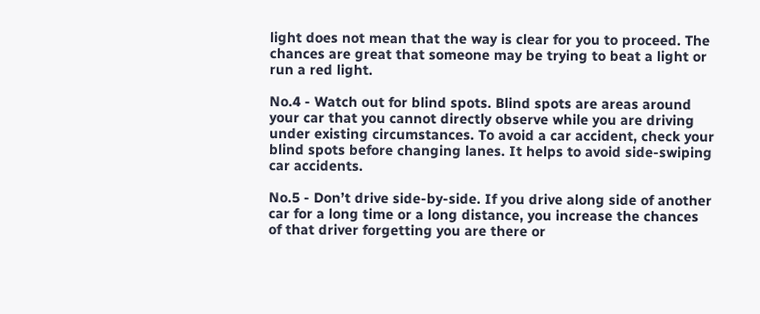light does not mean that the way is clear for you to proceed. The chances are great that someone may be trying to beat a light or run a red light.

No.4 - Watch out for blind spots. Blind spots are areas around your car that you cannot directly observe while you are driving under existing circumstances. To avoid a car accident, check your blind spots before changing lanes. It helps to avoid side-swiping car accidents.

No.5 - Don’t drive side-by-side. If you drive along side of another car for a long time or a long distance, you increase the chances of that driver forgetting you are there or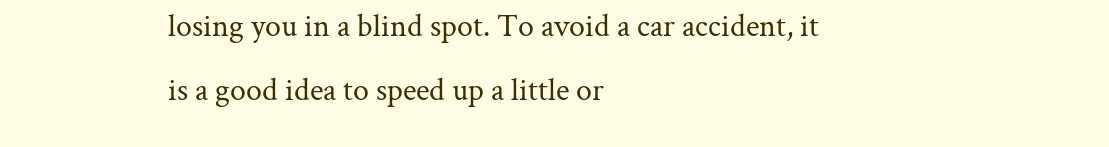losing you in a blind spot. To avoid a car accident, it is a good idea to speed up a little or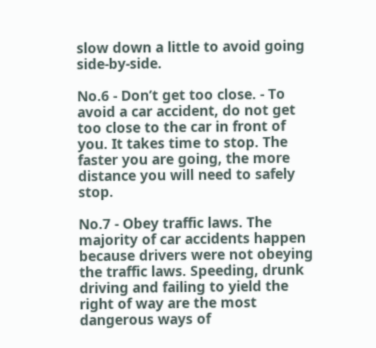slow down a little to avoid going side-by-side.

No.6 - Don’t get too close. - To avoid a car accident, do not get too close to the car in front of you. It takes time to stop. The faster you are going, the more distance you will need to safely stop.

No.7 - Obey traffic laws. The majority of car accidents happen because drivers were not obeying the traffic laws. Speeding, drunk driving and failing to yield the right of way are the most dangerous ways of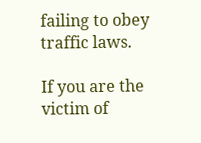failing to obey traffic laws.

If you are the victim of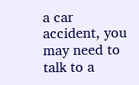a car accident, you may need to talk to a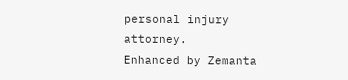personal injury attorney.
Enhanced by Zemanta